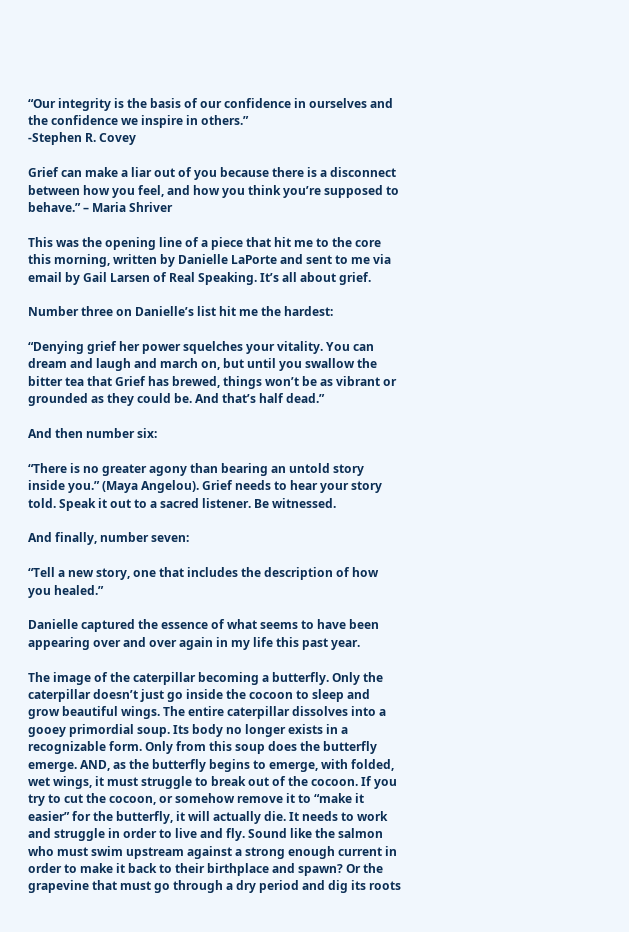“Our integrity is the basis of our confidence in ourselves and the confidence we inspire in others.”
-Stephen R. Covey

Grief can make a liar out of you because there is a disconnect between how you feel, and how you think you’re supposed to behave.” – Maria Shriver

This was the opening line of a piece that hit me to the core this morning, written by Danielle LaPorte and sent to me via email by Gail Larsen of Real Speaking. It’s all about grief.

Number three on Danielle’s list hit me the hardest:

“Denying grief her power squelches your vitality. You can dream and laugh and march on, but until you swallow the bitter tea that Grief has brewed, things won’t be as vibrant or grounded as they could be. And that’s half dead.”

And then number six:

“There is no greater agony than bearing an untold story inside you.” (Maya Angelou). Grief needs to hear your story told. Speak it out to a sacred listener. Be witnessed.

And finally, number seven:

“Tell a new story, one that includes the description of how you healed.”

Danielle captured the essence of what seems to have been appearing over and over again in my life this past year.

The image of the caterpillar becoming a butterfly. Only the caterpillar doesn’t just go inside the cocoon to sleep and grow beautiful wings. The entire caterpillar dissolves into a gooey primordial soup. Its body no longer exists in a recognizable form. Only from this soup does the butterfly emerge. AND, as the butterfly begins to emerge, with folded, wet wings, it must struggle to break out of the cocoon. If you try to cut the cocoon, or somehow remove it to “make it easier” for the butterfly, it will actually die. It needs to work and struggle in order to live and fly. Sound like the salmon who must swim upstream against a strong enough current in order to make it back to their birthplace and spawn? Or the grapevine that must go through a dry period and dig its roots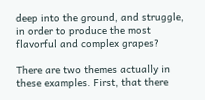deep into the ground, and struggle, in order to produce the most flavorful and complex grapes?

There are two themes actually in these examples. First, that there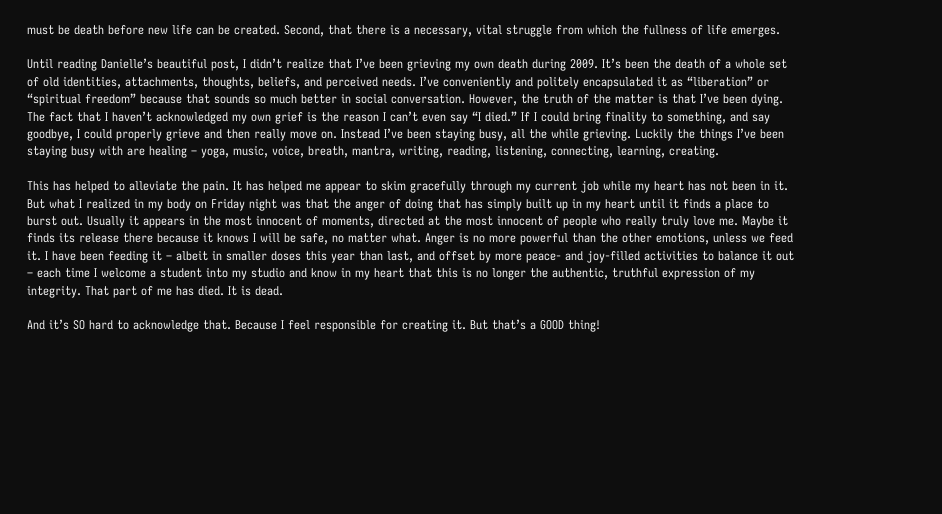must be death before new life can be created. Second, that there is a necessary, vital struggle from which the fullness of life emerges.

Until reading Danielle’s beautiful post, I didn’t realize that I’ve been grieving my own death during 2009. It’s been the death of a whole set of old identities, attachments, thoughts, beliefs, and perceived needs. I’ve conveniently and politely encapsulated it as “liberation” or “spiritual freedom” because that sounds so much better in social conversation. However, the truth of the matter is that I’ve been dying. The fact that I haven’t acknowledged my own grief is the reason I can’t even say “I died.” If I could bring finality to something, and say goodbye, I could properly grieve and then really move on. Instead I’ve been staying busy, all the while grieving. Luckily the things I’ve been staying busy with are healing – yoga, music, voice, breath, mantra, writing, reading, listening, connecting, learning, creating.

This has helped to alleviate the pain. It has helped me appear to skim gracefully through my current job while my heart has not been in it. But what I realized in my body on Friday night was that the anger of doing that has simply built up in my heart until it finds a place to burst out. Usually it appears in the most innocent of moments, directed at the most innocent of people who really truly love me. Maybe it finds its release there because it knows I will be safe, no matter what. Anger is no more powerful than the other emotions, unless we feed it. I have been feeding it – albeit in smaller doses this year than last, and offset by more peace- and joy-filled activities to balance it out – each time I welcome a student into my studio and know in my heart that this is no longer the authentic, truthful expression of my integrity. That part of me has died. It is dead.

And it’s SO hard to acknowledge that. Because I feel responsible for creating it. But that’s a GOOD thing!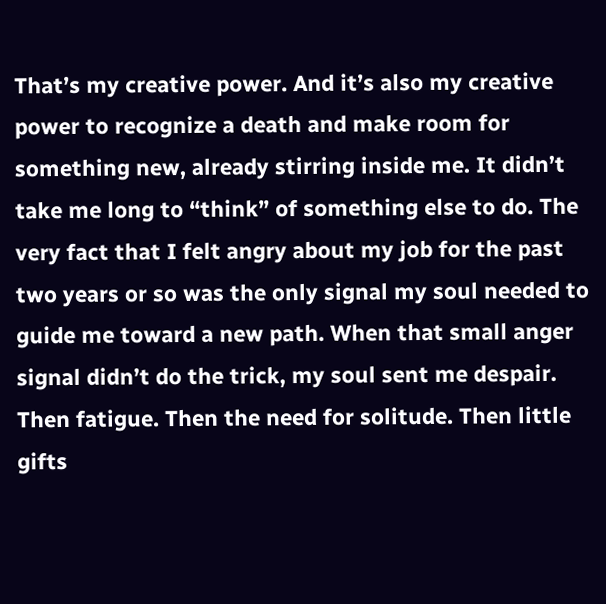That’s my creative power. And it’s also my creative power to recognize a death and make room for something new, already stirring inside me. It didn’t take me long to “think” of something else to do. The very fact that I felt angry about my job for the past two years or so was the only signal my soul needed to guide me toward a new path. When that small anger signal didn’t do the trick, my soul sent me despair. Then fatigue. Then the need for solitude. Then little gifts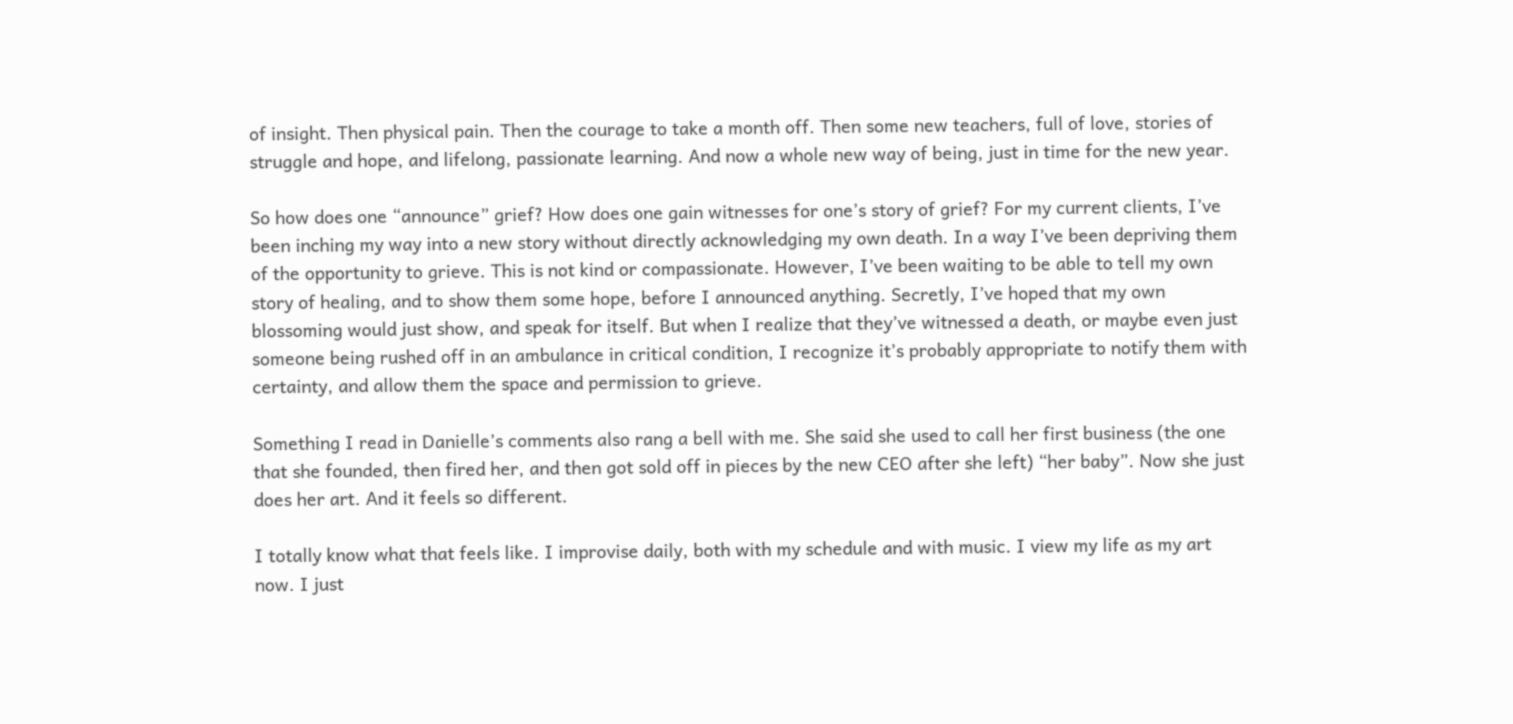of insight. Then physical pain. Then the courage to take a month off. Then some new teachers, full of love, stories of struggle and hope, and lifelong, passionate learning. And now a whole new way of being, just in time for the new year.

So how does one “announce” grief? How does one gain witnesses for one’s story of grief? For my current clients, I’ve been inching my way into a new story without directly acknowledging my own death. In a way I’ve been depriving them of the opportunity to grieve. This is not kind or compassionate. However, I’ve been waiting to be able to tell my own story of healing, and to show them some hope, before I announced anything. Secretly, I’ve hoped that my own blossoming would just show, and speak for itself. But when I realize that they’ve witnessed a death, or maybe even just someone being rushed off in an ambulance in critical condition, I recognize it’s probably appropriate to notify them with certainty, and allow them the space and permission to grieve.

Something I read in Danielle’s comments also rang a bell with me. She said she used to call her first business (the one that she founded, then fired her, and then got sold off in pieces by the new CEO after she left) “her baby”. Now she just does her art. And it feels so different.

I totally know what that feels like. I improvise daily, both with my schedule and with music. I view my life as my art now. I just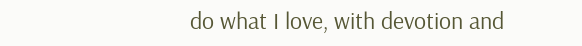do what I love, with devotion and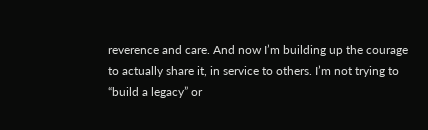reverence and care. And now I’m building up the courage to actually share it, in service to others. I’m not trying to “build a legacy” or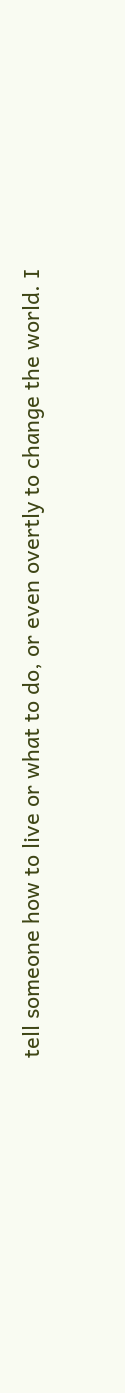tell someone how to live or what to do, or even overtly to change the world. I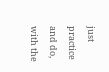just practice and do, with the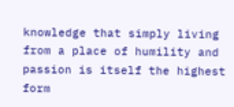knowledge that simply living from a place of humility and passion is itself the highest form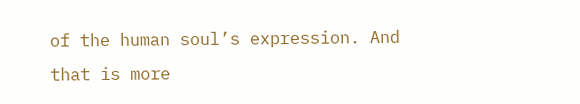of the human soul’s expression. And that is more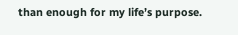than enough for my life’s purpose.